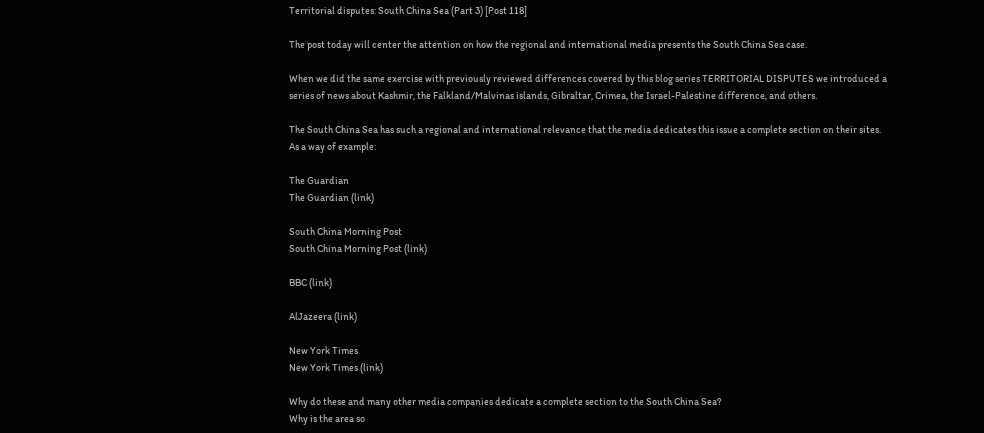Territorial disputes: South China Sea (Part 3) [Post 118]

The post today will center the attention on how the regional and international media presents the South China Sea case.

When we did the same exercise with previously reviewed differences covered by this blog series TERRITORIAL DISPUTES we introduced a series of news about Kashmir, the Falkland/Malvinas islands, Gibraltar, Crimea, the Israel-Palestine difference, and others.

The South China Sea has such a regional and international relevance that the media dedicates this issue a complete section on their sites.
As a way of example:

The Guardian
The Guardian (link)

South China Morning Post
South China Morning Post (link)

BBC (link)

AlJazeera (link)

New York Times
New York Times (link)

Why do these and many other media companies dedicate a complete section to the South China Sea?
Why is the area so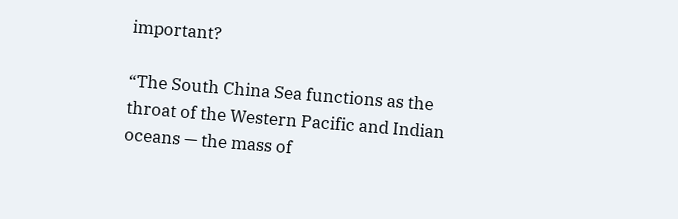important?

“The South China Sea functions as the throat of the Western Pacific and Indian oceans — the mass of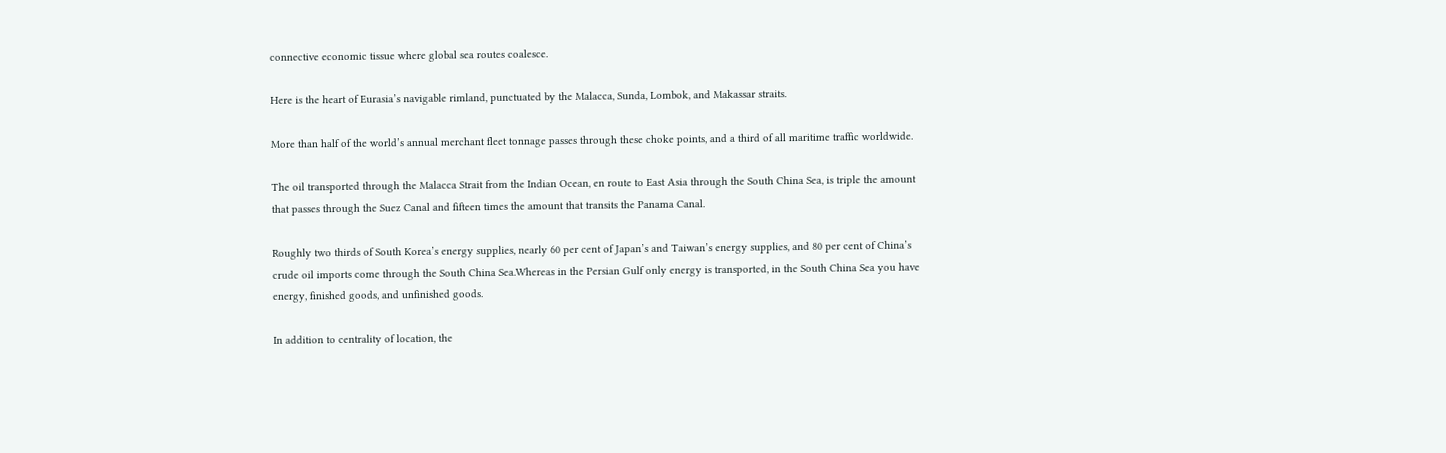connective economic tissue where global sea routes coalesce.

Here is the heart of Eurasia’s navigable rimland, punctuated by the Malacca, Sunda, Lombok, and Makassar straits.

More than half of the world’s annual merchant fleet tonnage passes through these choke points, and a third of all maritime traffic worldwide.

The oil transported through the Malacca Strait from the Indian Ocean, en route to East Asia through the South China Sea, is triple the amount that passes through the Suez Canal and fifteen times the amount that transits the Panama Canal.

Roughly two thirds of South Korea’s energy supplies, nearly 60 per cent of Japan’s and Taiwan’s energy supplies, and 80 per cent of China’s crude oil imports come through the South China Sea.Whereas in the Persian Gulf only energy is transported, in the South China Sea you have energy, finished goods, and unfinished goods.

In addition to centrality of location, the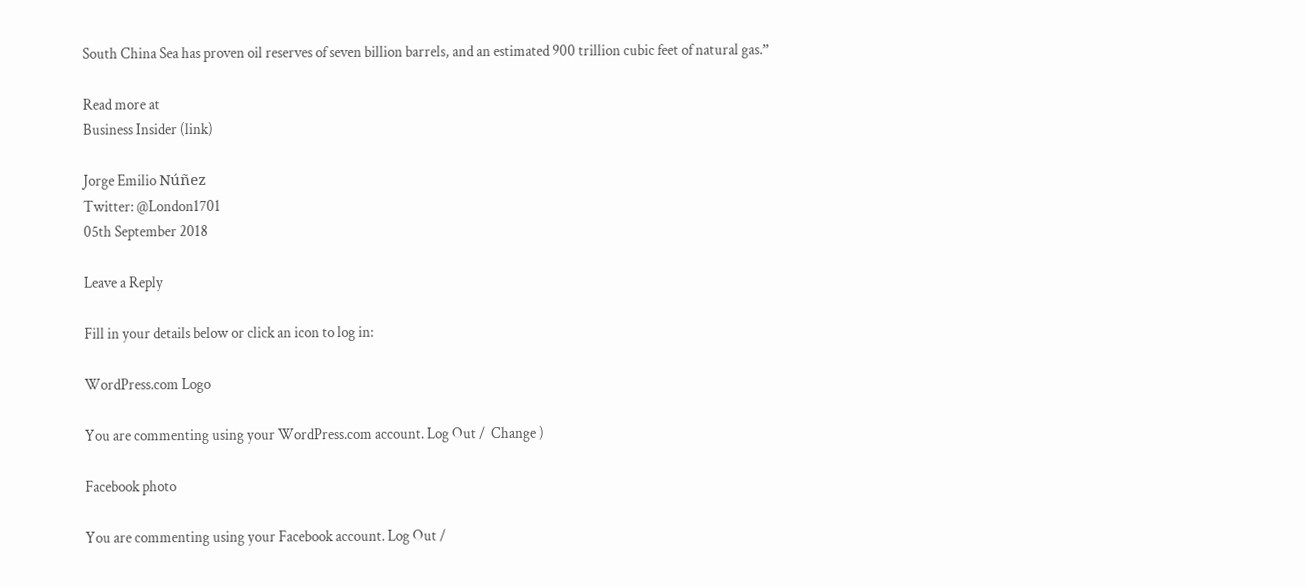South China Sea has proven oil reserves of seven billion barrels, and an estimated 900 trillion cubic feet of natural gas.”

Read more at
Business Insider (link)

Jorge Emilio Núñez
Twitter: @London1701
05th September 2018

Leave a Reply

Fill in your details below or click an icon to log in:

WordPress.com Logo

You are commenting using your WordPress.com account. Log Out /  Change )

Facebook photo

You are commenting using your Facebook account. Log Out /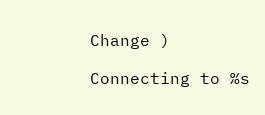Change )

Connecting to %s